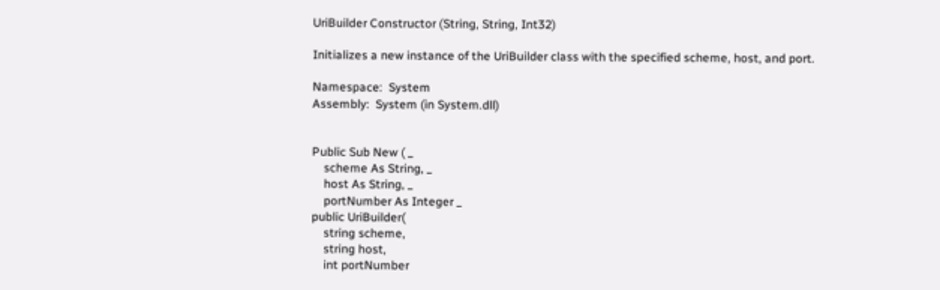UriBuilder Constructor (String, String, Int32)

Initializes a new instance of the UriBuilder class with the specified scheme, host, and port.

Namespace:  System
Assembly:  System (in System.dll)


Public Sub New ( _
    scheme As String, _
    host As String, _
    portNumber As Integer _
public UriBuilder(
    string scheme,
    string host,
    int portNumber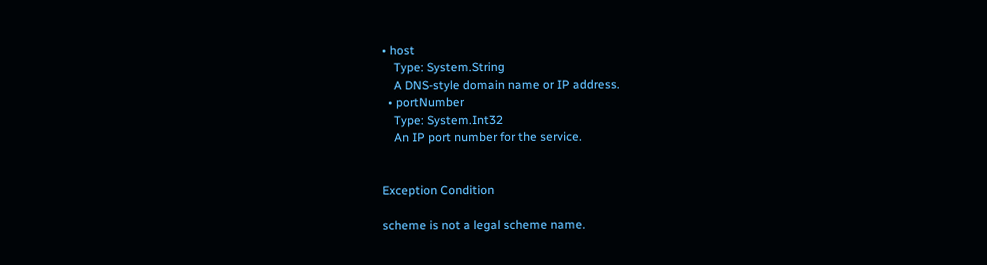• host
    Type: System.String
    A DNS-style domain name or IP address.
  • portNumber
    Type: System.Int32
    An IP port number for the service.


Exception Condition

scheme is not a legal scheme name.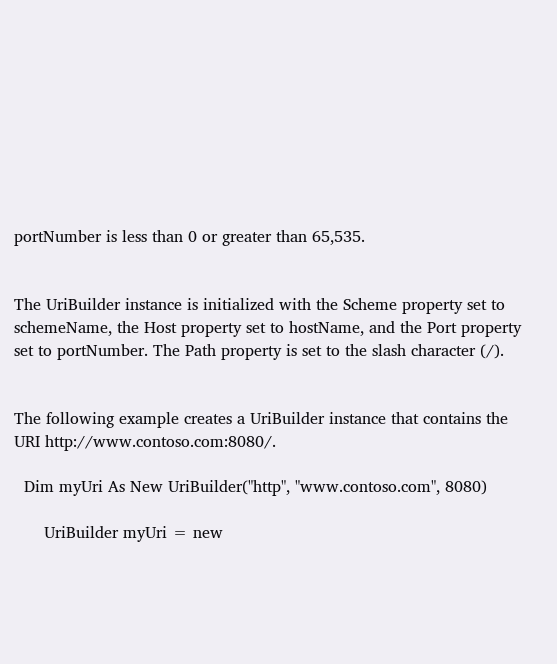portNumber is less than 0 or greater than 65,535.


The UriBuilder instance is initialized with the Scheme property set to schemeName, the Host property set to hostName, and the Port property set to portNumber. The Path property is set to the slash character (/).


The following example creates a UriBuilder instance that contains the URI http://www.contoso.com:8080/.

  Dim myUri As New UriBuilder("http", "www.contoso.com", 8080)

      UriBuilder myUri = new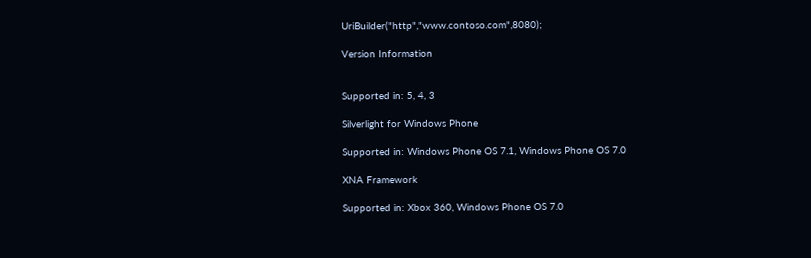UriBuilder("http","www.contoso.com",8080);

Version Information


Supported in: 5, 4, 3

Silverlight for Windows Phone

Supported in: Windows Phone OS 7.1, Windows Phone OS 7.0

XNA Framework

Supported in: Xbox 360, Windows Phone OS 7.0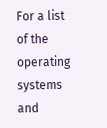For a list of the operating systems and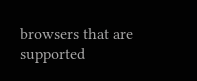browsers that are supported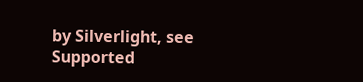by Silverlight, see Supported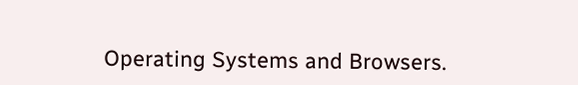Operating Systems and Browsers.